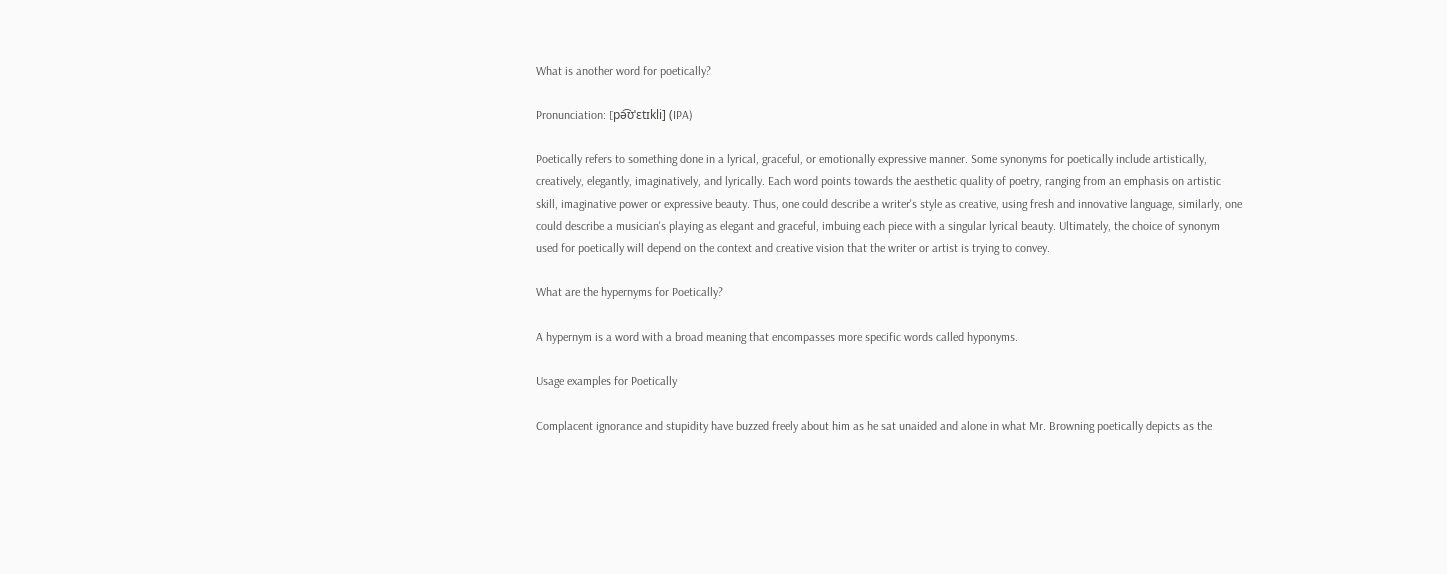What is another word for poetically?

Pronunciation: [pə͡ʊˈɛtɪkli] (IPA)

Poetically refers to something done in a lyrical, graceful, or emotionally expressive manner. Some synonyms for poetically include artistically, creatively, elegantly, imaginatively, and lyrically. Each word points towards the aesthetic quality of poetry, ranging from an emphasis on artistic skill, imaginative power or expressive beauty. Thus, one could describe a writer's style as creative, using fresh and innovative language, similarly, one could describe a musician's playing as elegant and graceful, imbuing each piece with a singular lyrical beauty. Ultimately, the choice of synonym used for poetically will depend on the context and creative vision that the writer or artist is trying to convey.

What are the hypernyms for Poetically?

A hypernym is a word with a broad meaning that encompasses more specific words called hyponyms.

Usage examples for Poetically

Complacent ignorance and stupidity have buzzed freely about him as he sat unaided and alone in what Mr. Browning poetically depicts as the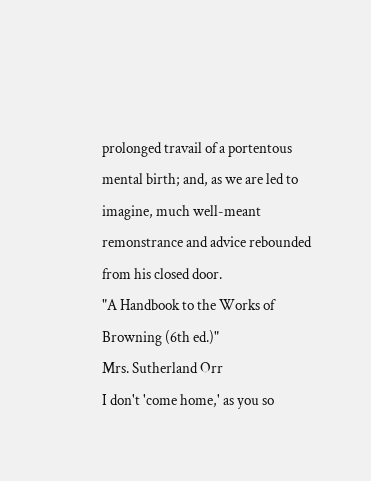prolonged travail of a portentous mental birth; and, as we are led to imagine, much well-meant remonstrance and advice rebounded from his closed door.
"A Handbook to the Works of Browning (6th ed.)"
Mrs. Sutherland Orr
I don't 'come home,' as you so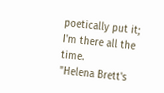poetically put it; I'm there all the time.
"Helena Brett's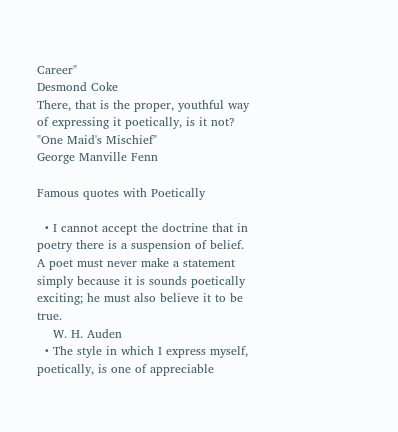Career"
Desmond Coke
There, that is the proper, youthful way of expressing it poetically, is it not?
"One Maid's Mischief"
George Manville Fenn

Famous quotes with Poetically

  • I cannot accept the doctrine that in poetry there is a suspension of belief. A poet must never make a statement simply because it is sounds poetically exciting; he must also believe it to be true.
    W. H. Auden
  • The style in which I express myself, poetically, is one of appreciable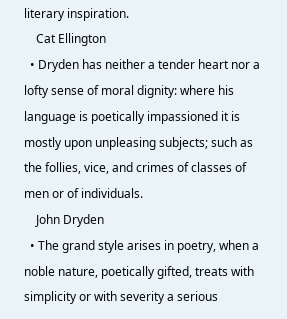literary inspiration.
    Cat Ellington
  • Dryden has neither a tender heart nor a lofty sense of moral dignity: where his language is poetically impassioned it is mostly upon unpleasing subjects; such as the follies, vice, and crimes of classes of men or of individuals.
    John Dryden
  • The grand style arises in poetry, when a noble nature, poetically gifted, treats with simplicity or with severity a serious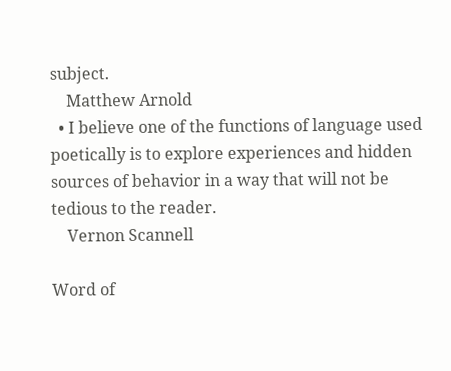subject.
    Matthew Arnold
  • I believe one of the functions of language used poetically is to explore experiences and hidden sources of behavior in a way that will not be tedious to the reader.
    Vernon Scannell

Word of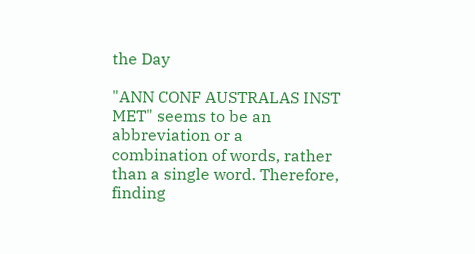the Day

"ANN CONF AUSTRALAS INST MET" seems to be an abbreviation or a combination of words, rather than a single word. Therefore, finding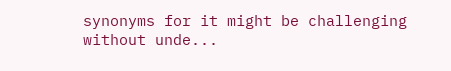synonyms for it might be challenging without unde...